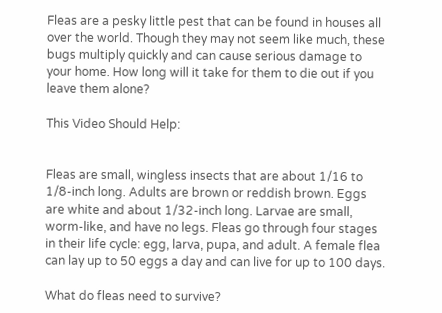Fleas are a pesky little pest that can be found in houses all over the world. Though they may not seem like much, these bugs multiply quickly and can cause serious damage to your home. How long will it take for them to die out if you leave them alone?

This Video Should Help:


Fleas are small, wingless insects that are about 1/16 to 1/8-inch long. Adults are brown or reddish brown. Eggs are white and about 1/32-inch long. Larvae are small, worm-like, and have no legs. Fleas go through four stages in their life cycle: egg, larva, pupa, and adult. A female flea can lay up to 50 eggs a day and can live for up to 100 days.

What do fleas need to survive?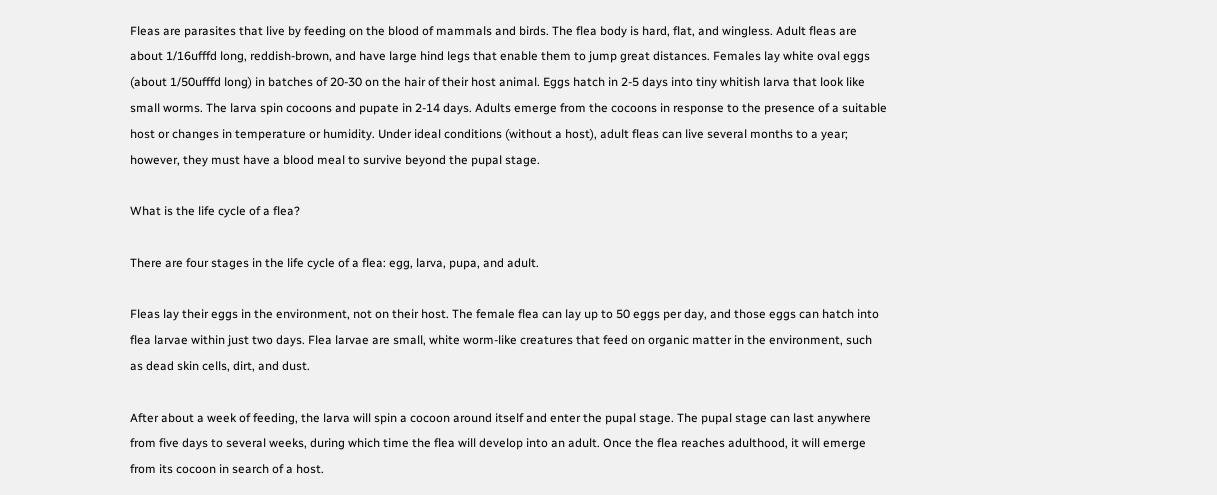Fleas are parasites that live by feeding on the blood of mammals and birds. The flea body is hard, flat, and wingless. Adult fleas are about 1/16ufffd long, reddish-brown, and have large hind legs that enable them to jump great distances. Females lay white oval eggs (about 1/50ufffd long) in batches of 20-30 on the hair of their host animal. Eggs hatch in 2-5 days into tiny whitish larva that look like small worms. The larva spin cocoons and pupate in 2-14 days. Adults emerge from the cocoons in response to the presence of a suitable host or changes in temperature or humidity. Under ideal conditions (without a host), adult fleas can live several months to a year; however, they must have a blood meal to survive beyond the pupal stage.

What is the life cycle of a flea?

There are four stages in the life cycle of a flea: egg, larva, pupa, and adult.

Fleas lay their eggs in the environment, not on their host. The female flea can lay up to 50 eggs per day, and those eggs can hatch into flea larvae within just two days. Flea larvae are small, white worm-like creatures that feed on organic matter in the environment, such as dead skin cells, dirt, and dust.

After about a week of feeding, the larva will spin a cocoon around itself and enter the pupal stage. The pupal stage can last anywhere from five days to several weeks, during which time the flea will develop into an adult. Once the flea reaches adulthood, it will emerge from its cocoon in search of a host.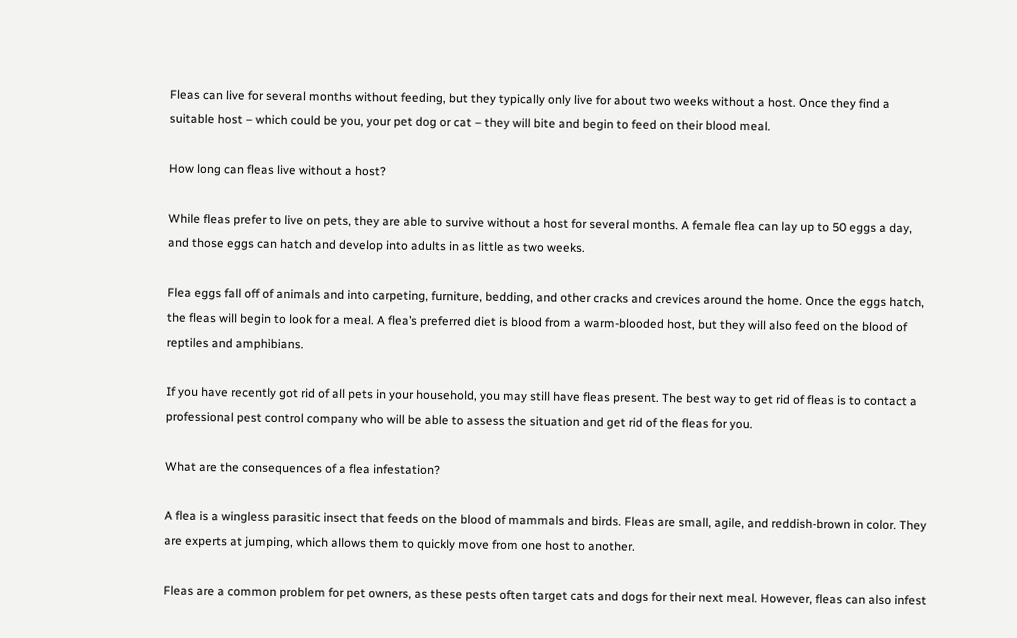Fleas can live for several months without feeding, but they typically only live for about two weeks without a host. Once they find a suitable host – which could be you, your pet dog or cat – they will bite and begin to feed on their blood meal.

How long can fleas live without a host?

While fleas prefer to live on pets, they are able to survive without a host for several months. A female flea can lay up to 50 eggs a day, and those eggs can hatch and develop into adults in as little as two weeks.

Flea eggs fall off of animals and into carpeting, furniture, bedding, and other cracks and crevices around the home. Once the eggs hatch, the fleas will begin to look for a meal. A flea’s preferred diet is blood from a warm-blooded host, but they will also feed on the blood of reptiles and amphibians.

If you have recently got rid of all pets in your household, you may still have fleas present. The best way to get rid of fleas is to contact a professional pest control company who will be able to assess the situation and get rid of the fleas for you.

What are the consequences of a flea infestation?

A flea is a wingless parasitic insect that feeds on the blood of mammals and birds. Fleas are small, agile, and reddish-brown in color. They are experts at jumping, which allows them to quickly move from one host to another.

Fleas are a common problem for pet owners, as these pests often target cats and dogs for their next meal. However, fleas can also infest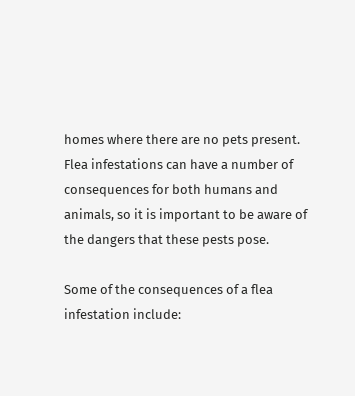homes where there are no pets present. Flea infestations can have a number of consequences for both humans and animals, so it is important to be aware of the dangers that these pests pose.

Some of the consequences of a flea infestation include: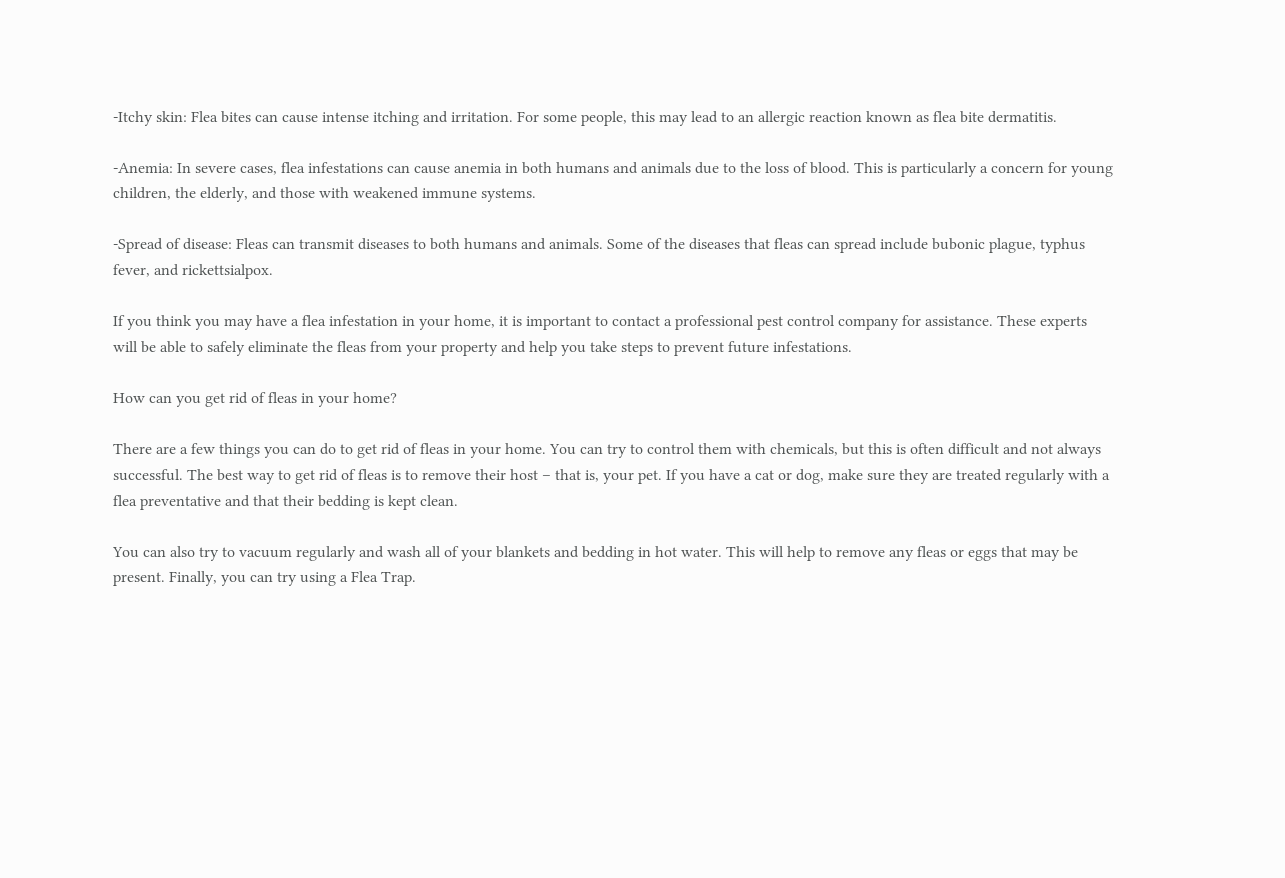-Itchy skin: Flea bites can cause intense itching and irritation. For some people, this may lead to an allergic reaction known as flea bite dermatitis.

-Anemia: In severe cases, flea infestations can cause anemia in both humans and animals due to the loss of blood. This is particularly a concern for young children, the elderly, and those with weakened immune systems.

-Spread of disease: Fleas can transmit diseases to both humans and animals. Some of the diseases that fleas can spread include bubonic plague, typhus fever, and rickettsialpox.

If you think you may have a flea infestation in your home, it is important to contact a professional pest control company for assistance. These experts will be able to safely eliminate the fleas from your property and help you take steps to prevent future infestations.

How can you get rid of fleas in your home?

There are a few things you can do to get rid of fleas in your home. You can try to control them with chemicals, but this is often difficult and not always successful. The best way to get rid of fleas is to remove their host – that is, your pet. If you have a cat or dog, make sure they are treated regularly with a flea preventative and that their bedding is kept clean.

You can also try to vacuum regularly and wash all of your blankets and bedding in hot water. This will help to remove any fleas or eggs that may be present. Finally, you can try using a Flea Trap.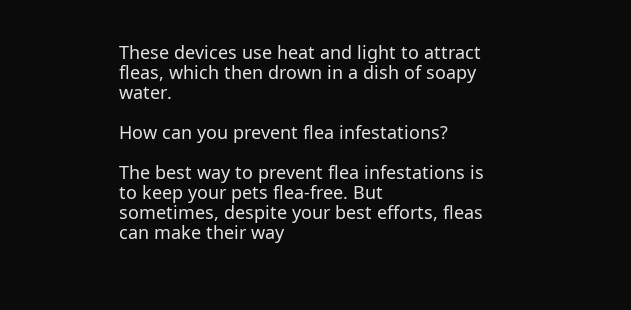These devices use heat and light to attract fleas, which then drown in a dish of soapy water.

How can you prevent flea infestations?

The best way to prevent flea infestations is to keep your pets flea-free. But sometimes, despite your best efforts, fleas can make their way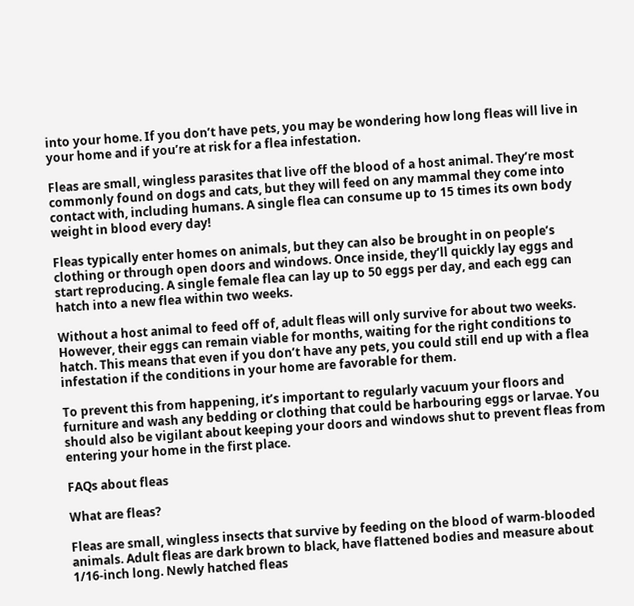into your home. If you don’t have pets, you may be wondering how long fleas will live in your home and if you’re at risk for a flea infestation.

Fleas are small, wingless parasites that live off the blood of a host animal. They’re most commonly found on dogs and cats, but they will feed on any mammal they come into contact with, including humans. A single flea can consume up to 15 times its own body weight in blood every day!

Fleas typically enter homes on animals, but they can also be brought in on people’s clothing or through open doors and windows. Once inside, they’ll quickly lay eggs and start reproducing. A single female flea can lay up to 50 eggs per day, and each egg can hatch into a new flea within two weeks.

Without a host animal to feed off of, adult fleas will only survive for about two weeks. However, their eggs can remain viable for months, waiting for the right conditions to hatch. This means that even if you don’t have any pets, you could still end up with a flea infestation if the conditions in your home are favorable for them.

To prevent this from happening, it’s important to regularly vacuum your floors and furniture and wash any bedding or clothing that could be harbouring eggs or larvae. You should also be vigilant about keeping your doors and windows shut to prevent fleas from entering your home in the first place.

FAQs about fleas

What are fleas?

Fleas are small, wingless insects that survive by feeding on the blood of warm-blooded animals. Adult fleas are dark brown to black, have flattened bodies and measure about 1/16-inch long. Newly hatched fleas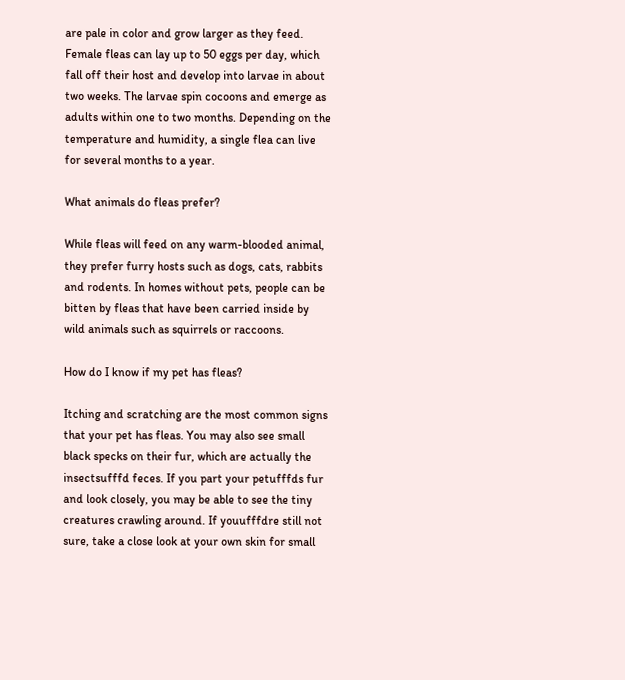are pale in color and grow larger as they feed. Female fleas can lay up to 50 eggs per day, which fall off their host and develop into larvae in about two weeks. The larvae spin cocoons and emerge as adults within one to two months. Depending on the temperature and humidity, a single flea can live for several months to a year.

What animals do fleas prefer?

While fleas will feed on any warm-blooded animal, they prefer furry hosts such as dogs, cats, rabbits and rodents. In homes without pets, people can be bitten by fleas that have been carried inside by wild animals such as squirrels or raccoons.

How do I know if my pet has fleas?

Itching and scratching are the most common signs that your pet has fleas. You may also see small black specks on their fur, which are actually the insectsufffd feces. If you part your petufffds fur and look closely, you may be able to see the tiny creatures crawling around. If youufffdre still not sure, take a close look at your own skin for small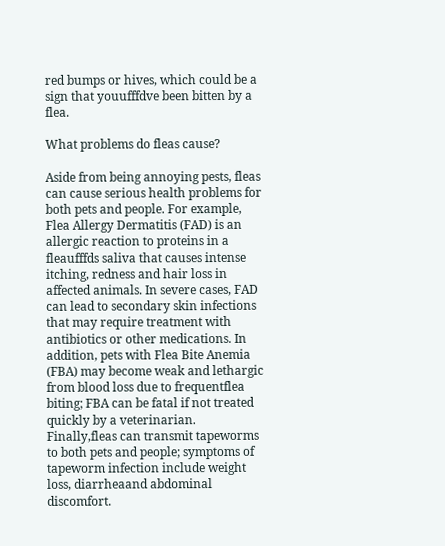red bumps or hives, which could be a sign that youufffdve been bitten by a flea.

What problems do fleas cause?

Aside from being annoying pests, fleas can cause serious health problems for both pets and people. For example, Flea Allergy Dermatitis (FAD) is an allergic reaction to proteins in a fleaufffds saliva that causes intense itching, redness and hair loss in affected animals. In severe cases, FAD can lead to secondary skin infections that may require treatment with antibiotics or other medications. In addition, pets with Flea Bite Anemia (FBA) may become weak and lethargic from blood loss due to frequentflea biting; FBA can be fatal if not treated quickly by a veterinarian. Finally,fleas can transmit tapeworms to both pets and people; symptoms of tapeworm infection include weight loss, diarrheaand abdominal discomfort.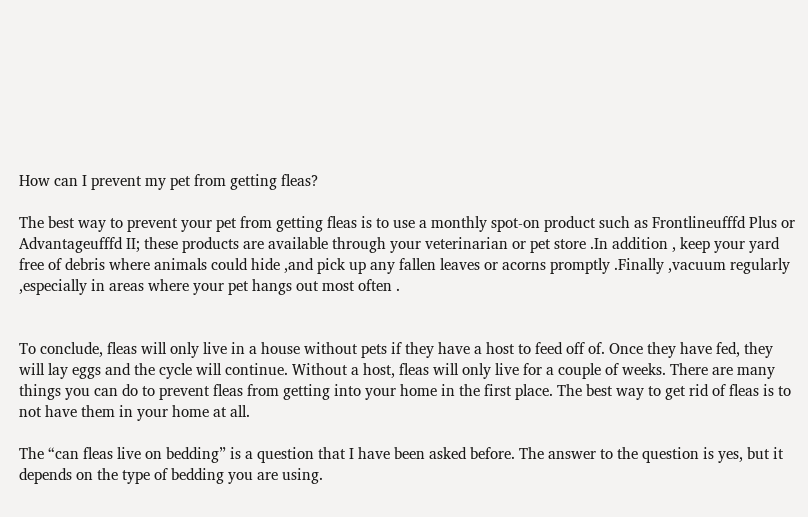How can I prevent my pet from getting fleas?

The best way to prevent your pet from getting fleas is to use a monthly spot-on product such as Frontlineufffd Plus or Advantageufffd II; these products are available through your veterinarian or pet store .In addition , keep your yard free of debris where animals could hide ,and pick up any fallen leaves or acorns promptly .Finally ,vacuum regularly ,especially in areas where your pet hangs out most often .


To conclude, fleas will only live in a house without pets if they have a host to feed off of. Once they have fed, they will lay eggs and the cycle will continue. Without a host, fleas will only live for a couple of weeks. There are many things you can do to prevent fleas from getting into your home in the first place. The best way to get rid of fleas is to not have them in your home at all.

The “can fleas live on bedding” is a question that I have been asked before. The answer to the question is yes, but it depends on the type of bedding you are using.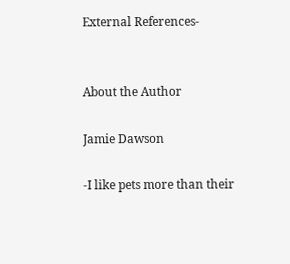External References-


About the Author

Jamie Dawson

-I like pets more than their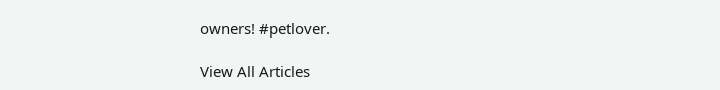owners! #petlover.

View All Articles